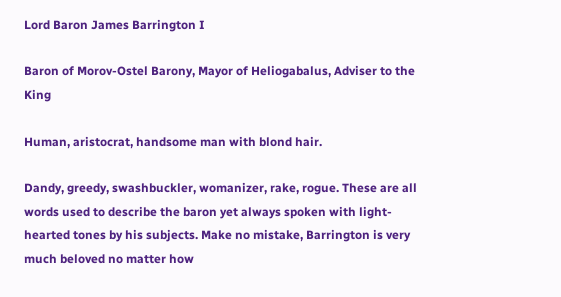Lord Baron James Barrington I

Baron of Morov-Ostel Barony, Mayor of Heliogabalus, Adviser to the King

Human, aristocrat, handsome man with blond hair.

Dandy, greedy, swashbuckler, womanizer, rake, rogue. These are all words used to describe the baron yet always spoken with light-hearted tones by his subjects. Make no mistake, Barrington is very much beloved no matter how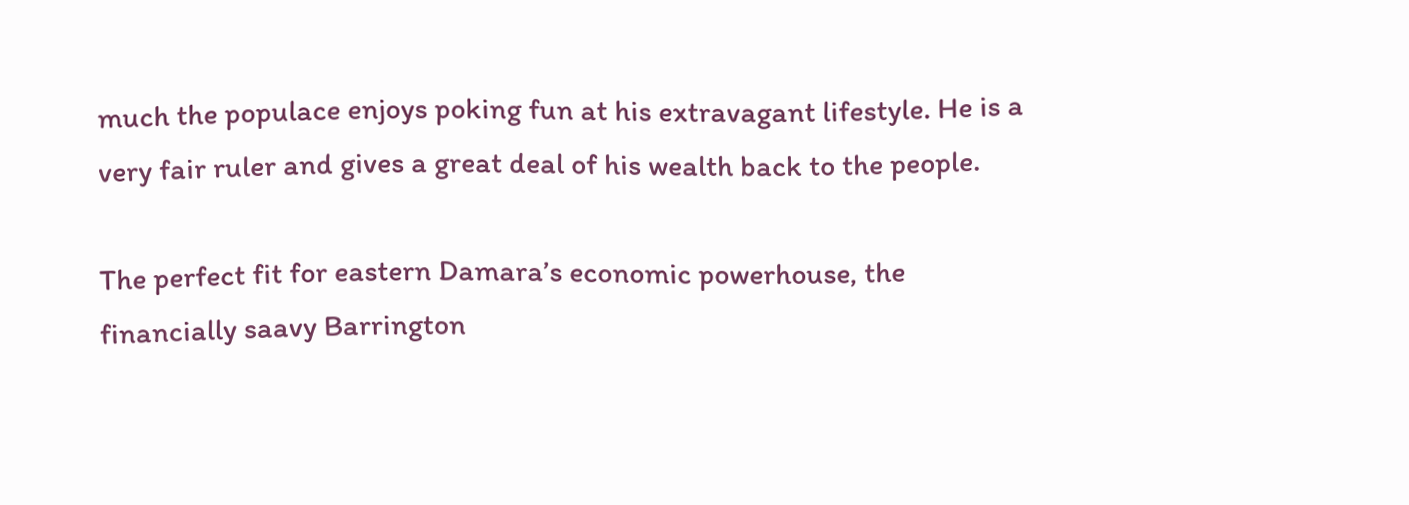much the populace enjoys poking fun at his extravagant lifestyle. He is a very fair ruler and gives a great deal of his wealth back to the people.

The perfect fit for eastern Damara’s economic powerhouse, the financially saavy Barrington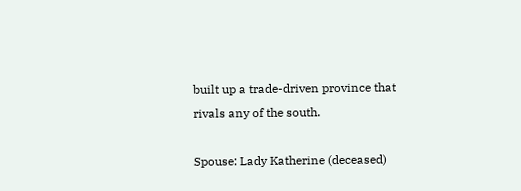built up a trade-driven province that rivals any of the south.

Spouse: Lady Katherine (deceased)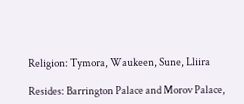Religion: Tymora, Waukeen, Sune, Lliira

Resides: Barrington Palace and Morov Palace,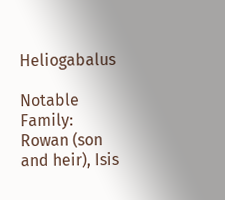Heliogabalus

Notable Family: Rowan (son and heir), Isis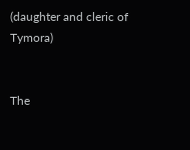(daughter and cleric of Tymora)


The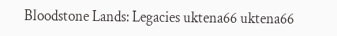Bloodstone Lands: Legacies uktena66 uktena66